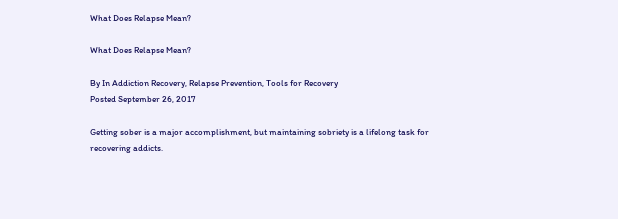What Does Relapse Mean?

What Does Relapse Mean?

By In Addiction Recovery, Relapse Prevention, Tools for Recovery
Posted September 26, 2017

Getting sober is a major accomplishment, but maintaining sobriety is a lifelong task for recovering addicts.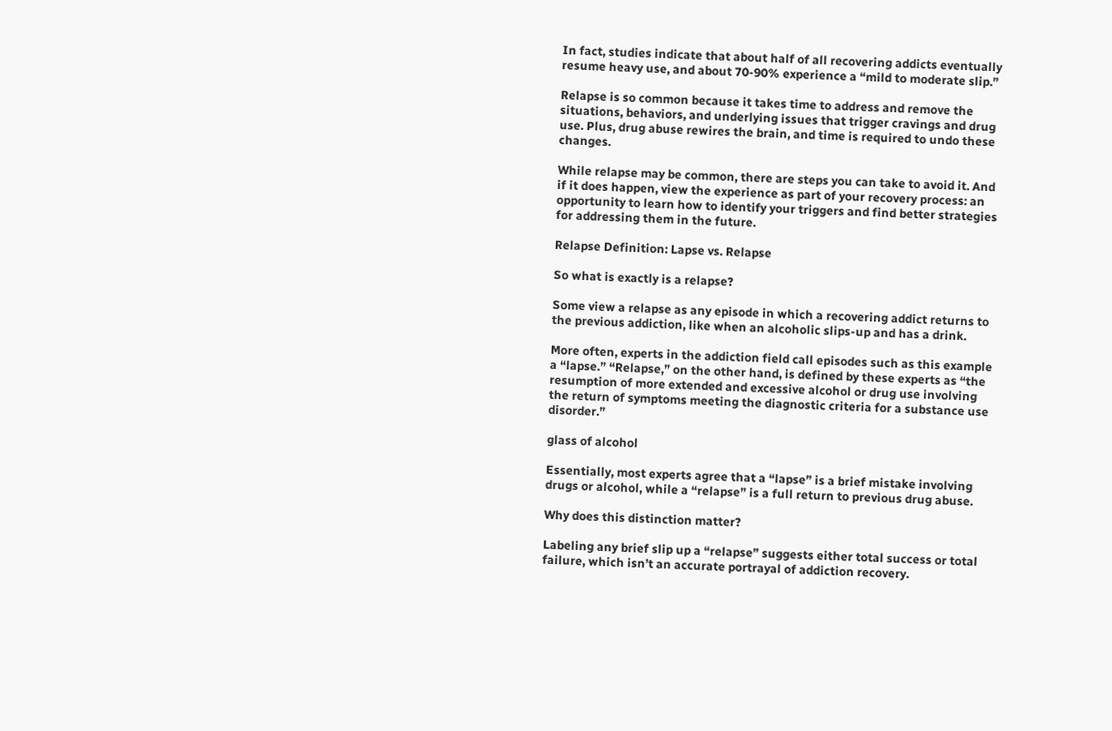In fact, studies indicate that about half of all recovering addicts eventually resume heavy use, and about 70-90% experience a “mild to moderate slip.”

Relapse is so common because it takes time to address and remove the situations, behaviors, and underlying issues that trigger cravings and drug use. Plus, drug abuse rewires the brain, and time is required to undo these changes.

While relapse may be common, there are steps you can take to avoid it. And if it does happen, view the experience as part of your recovery process: an opportunity to learn how to identify your triggers and find better strategies for addressing them in the future.

Relapse Definition: Lapse vs. Relapse

So what is exactly is a relapse?

Some view a relapse as any episode in which a recovering addict returns to the previous addiction, like when an alcoholic slips-up and has a drink.

More often, experts in the addiction field call episodes such as this example a “lapse.” “Relapse,” on the other hand, is defined by these experts as “the resumption of more extended and excessive alcohol or drug use involving the return of symptoms meeting the diagnostic criteria for a substance use disorder.”

glass of alcohol

Essentially, most experts agree that a “lapse” is a brief mistake involving drugs or alcohol, while a “relapse” is a full return to previous drug abuse.

Why does this distinction matter?

Labeling any brief slip up a “relapse” suggests either total success or total failure, which isn’t an accurate portrayal of addiction recovery.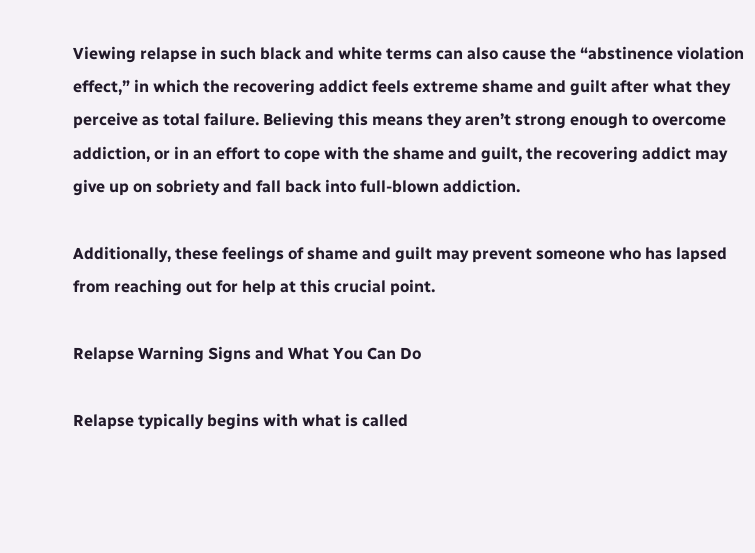Viewing relapse in such black and white terms can also cause the “abstinence violation effect,” in which the recovering addict feels extreme shame and guilt after what they perceive as total failure. Believing this means they aren’t strong enough to overcome addiction, or in an effort to cope with the shame and guilt, the recovering addict may give up on sobriety and fall back into full-blown addiction.

Additionally, these feelings of shame and guilt may prevent someone who has lapsed from reaching out for help at this crucial point.

Relapse Warning Signs and What You Can Do

Relapse typically begins with what is called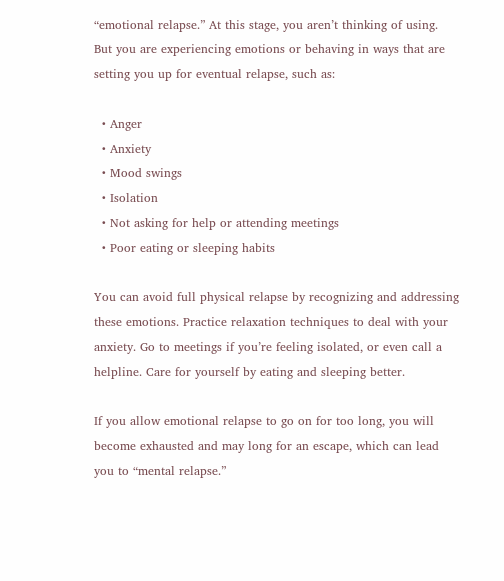“emotional relapse.” At this stage, you aren’t thinking of using. But you are experiencing emotions or behaving in ways that are setting you up for eventual relapse, such as:

  • Anger
  • Anxiety
  • Mood swings
  • Isolation
  • Not asking for help or attending meetings
  • Poor eating or sleeping habits

You can avoid full physical relapse by recognizing and addressing these emotions. Practice relaxation techniques to deal with your anxiety. Go to meetings if you’re feeling isolated, or even call a helpline. Care for yourself by eating and sleeping better.

If you allow emotional relapse to go on for too long, you will become exhausted and may long for an escape, which can lead you to “mental relapse.”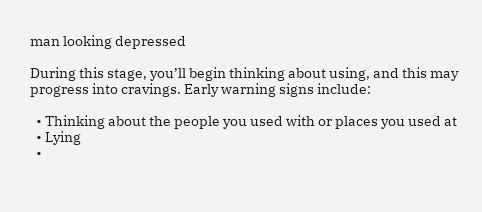man looking depressed

During this stage, you’ll begin thinking about using, and this may progress into cravings. Early warning signs include:

  • Thinking about the people you used with or places you used at
  • Lying
  •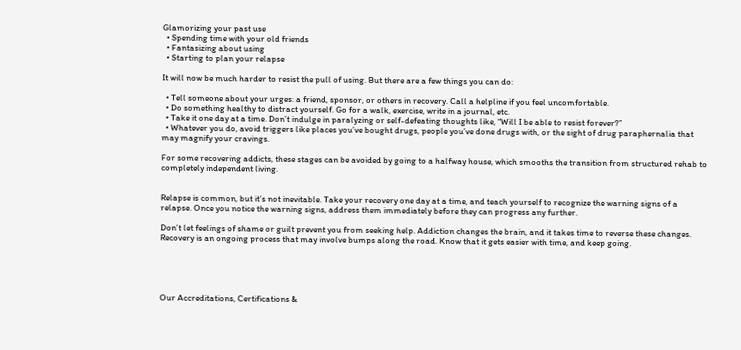Glamorizing your past use
  • Spending time with your old friends
  • Fantasizing about using
  • Starting to plan your relapse

It will now be much harder to resist the pull of using. But there are a few things you can do:

  • Tell someone about your urges: a friend, sponsor, or others in recovery. Call a helpline if you feel uncomfortable.
  • Do something healthy to distract yourself. Go for a walk, exercise, write in a journal, etc.
  • Take it one day at a time. Don’t indulge in paralyzing or self-defeating thoughts like, “Will I be able to resist forever?”
  • Whatever you do, avoid triggers like places you’ve bought drugs, people you’ve done drugs with, or the sight of drug paraphernalia that may magnify your cravings.

For some recovering addicts, these stages can be avoided by going to a halfway house, which smooths the transition from structured rehab to completely independent living.


Relapse is common, but it’s not inevitable. Take your recovery one day at a time, and teach yourself to recognize the warning signs of a relapse. Once you notice the warning signs, address them immediately before they can progress any further.

Don’t let feelings of shame or guilt prevent you from seeking help. Addiction changes the brain, and it takes time to reverse these changes. Recovery is an ongoing process that may involve bumps along the road. Know that it gets easier with time, and keep going.





Our Accreditations, Certifications &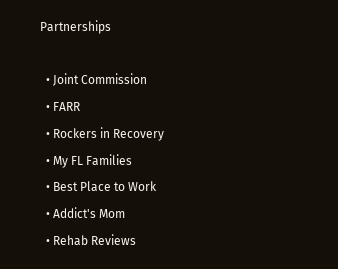Partnerships

  • Joint Commission
  • FARR
  • Rockers in Recovery
  • My FL Families
  • Best Place to Work
  • Addict's Mom
  • Rehab Reviews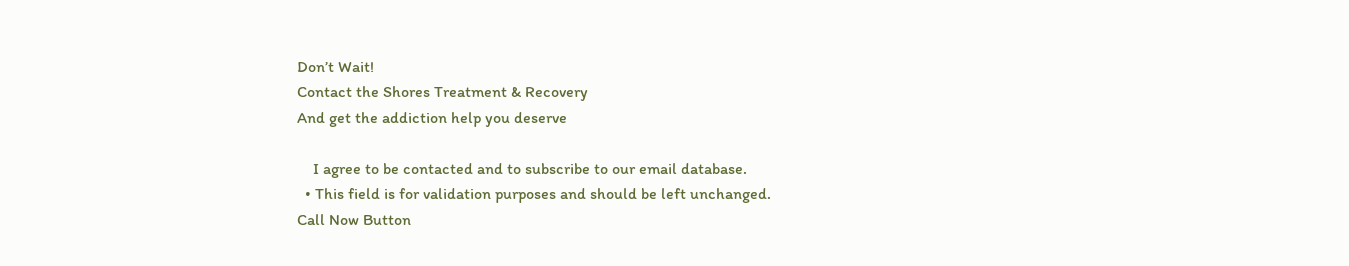Don’t Wait!
Contact the Shores Treatment & Recovery
And get the addiction help you deserve

    I agree to be contacted and to subscribe to our email database.
  • This field is for validation purposes and should be left unchanged.
Call Now Button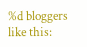%d bloggers like this: